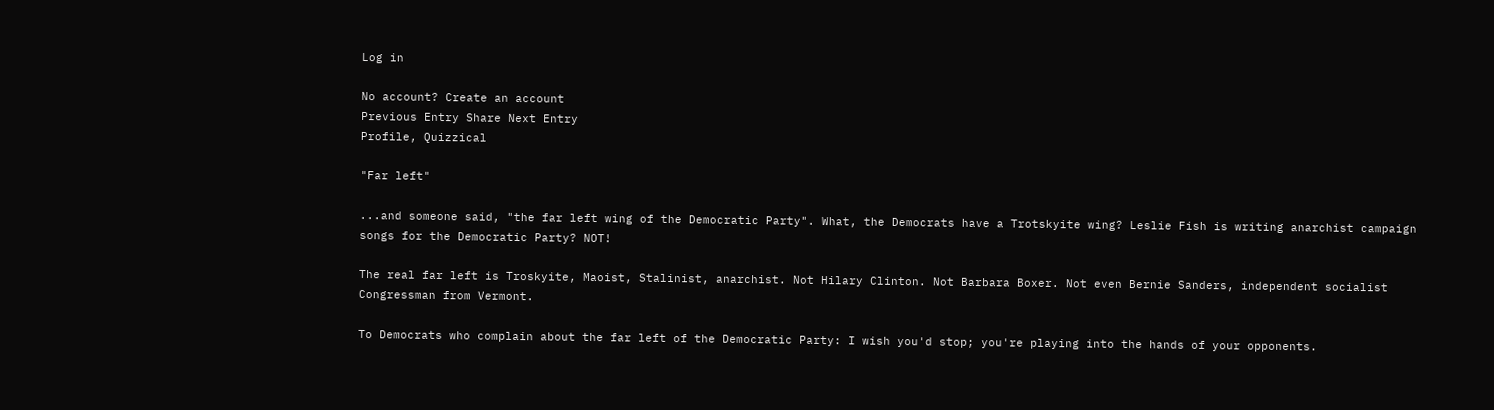Log in

No account? Create an account
Previous Entry Share Next Entry
Profile, Quizzical

"Far left"

...and someone said, "the far left wing of the Democratic Party". What, the Democrats have a Trotskyite wing? Leslie Fish is writing anarchist campaign songs for the Democratic Party? NOT!

The real far left is Troskyite, Maoist, Stalinist, anarchist. Not Hilary Clinton. Not Barbara Boxer. Not even Bernie Sanders, independent socialist Congressman from Vermont.

To Democrats who complain about the far left of the Democratic Party: I wish you'd stop; you're playing into the hands of your opponents.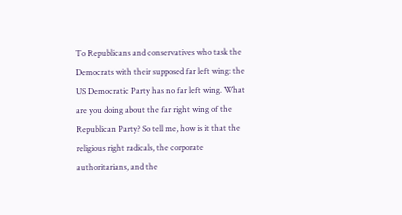To Republicans and conservatives who task the Democrats with their supposed far left wing: the US Democratic Party has no far left wing. What are you doing about the far right wing of the Republican Party? So tell me, how is it that the religious right radicals, the corporate authoritarians, and the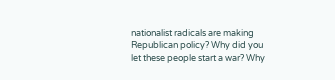nationalist radicals are making Republican policy? Why did you let these people start a war? Why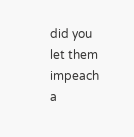did you let them impeach a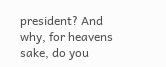president? And why, for heavens sake, do you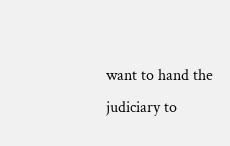want to hand the judiciary to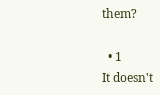them?

  • 1
It doesn't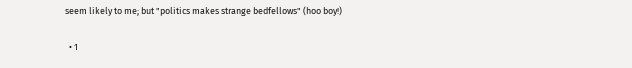seem likely to me; but "politics makes strange bedfellows" (hoo boy!)

  • 1